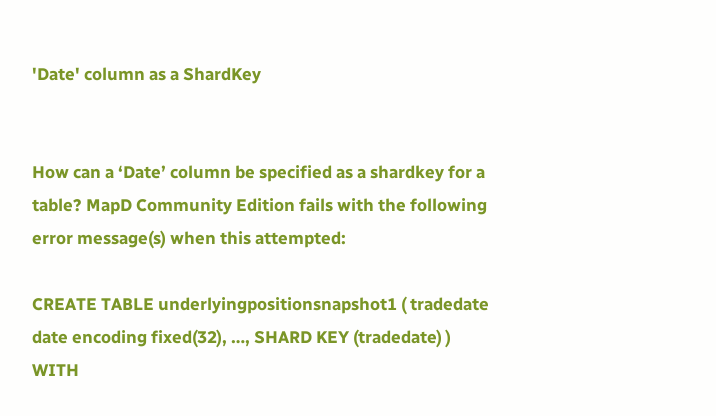'Date' column as a ShardKey


How can a ‘Date’ column be specified as a shardkey for a table? MapD Community Edition fails with the following error message(s) when this attempted:

CREATE TABLE underlyingpositionsnapshot1 ( tradedate date encoding fixed(32), …, SHARD KEY (tradedate) ) WITH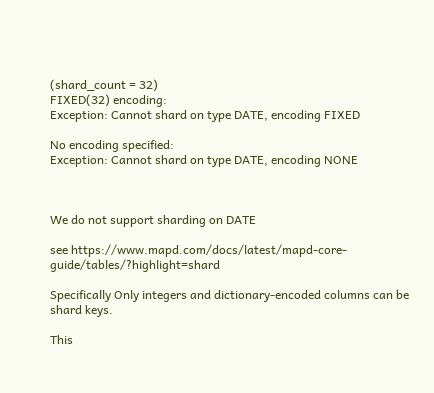(shard_count = 32)
FIXED(32) encoding:
Exception: Cannot shard on type DATE, encoding FIXED

No encoding specified:
Exception: Cannot shard on type DATE, encoding NONE



We do not support sharding on DATE

see https://www.mapd.com/docs/latest/mapd-core-guide/tables/?highlight=shard

Specifically Only integers and dictionary-encoded columns can be shard keys.

This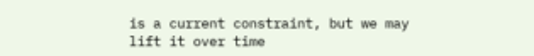is a current constraint, but we may lift it over time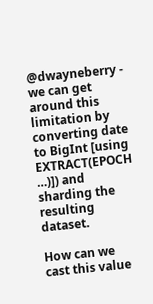@dwayneberry - we can get around this limitation by converting date to BigInt [using EXTRACT(EPOCH …)]) and sharding the resulting dataset.

How can we cast this value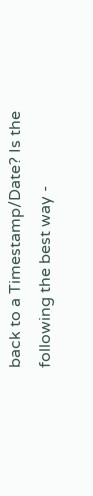back to a Timestamp/Date? Is the following the best way -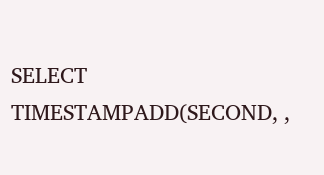SELECT TIMESTAMPADD(SECOND, ,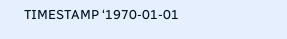TIMESTAMP ‘1970-01-01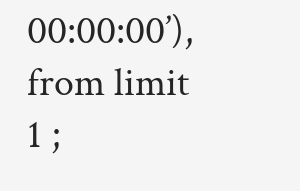00:00:00’), from limit 1 ;